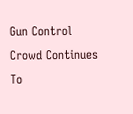Gun Control Crowd Continues To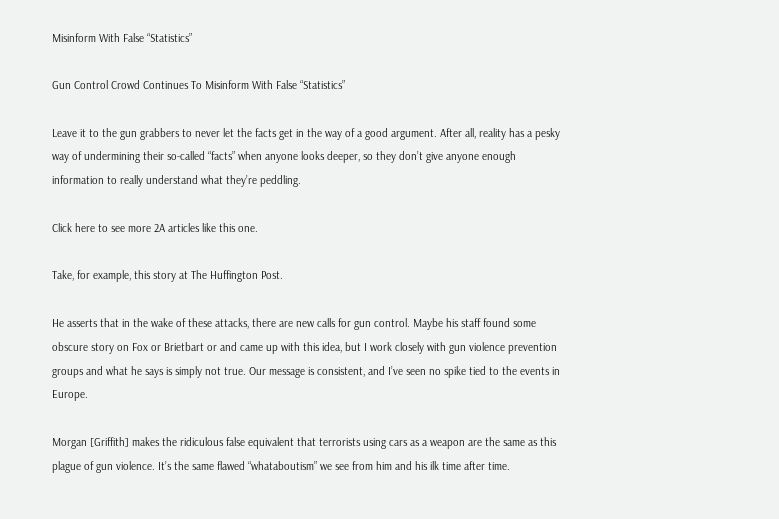Misinform With False “Statistics”

Gun Control Crowd Continues To Misinform With False “Statistics”

Leave it to the gun grabbers to never let the facts get in the way of a good argument. After all, reality has a pesky way of undermining their so-called “facts” when anyone looks deeper, so they don’t give anyone enough information to really understand what they’re peddling.

Click here to see more 2A articles like this one.

Take, for example, this story at The Huffington Post.

He asserts that in the wake of these attacks, there are new calls for gun control. Maybe his staff found some obscure story on Fox or Brietbart or and came up with this idea, but I work closely with gun violence prevention groups and what he says is simply not true. Our message is consistent, and I’ve seen no spike tied to the events in Europe.

Morgan [Griffith] makes the ridiculous false equivalent that terrorists using cars as a weapon are the same as this plague of gun violence. It’s the same flawed “whataboutism” we see from him and his ilk time after time.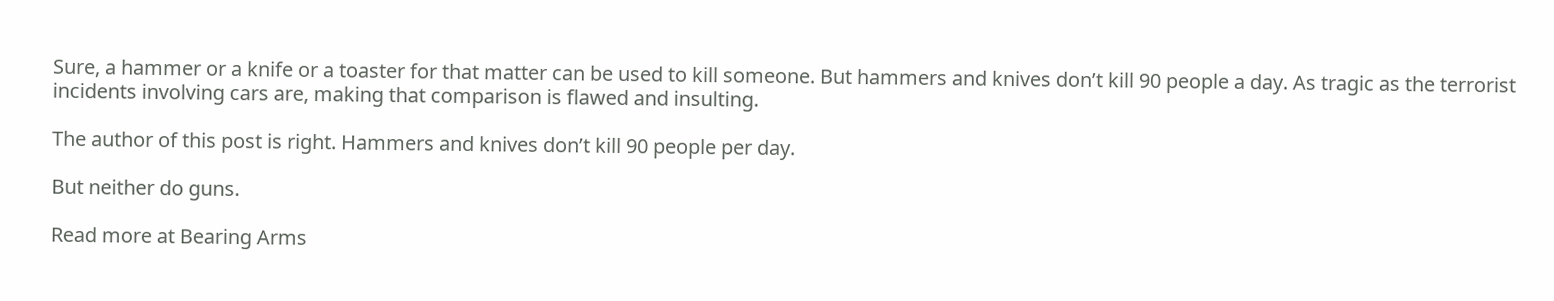Sure, a hammer or a knife or a toaster for that matter can be used to kill someone. But hammers and knives don’t kill 90 people a day. As tragic as the terrorist incidents involving cars are, making that comparison is flawed and insulting.

The author of this post is right. Hammers and knives don’t kill 90 people per day.

But neither do guns.

Read more at Bearing Arms